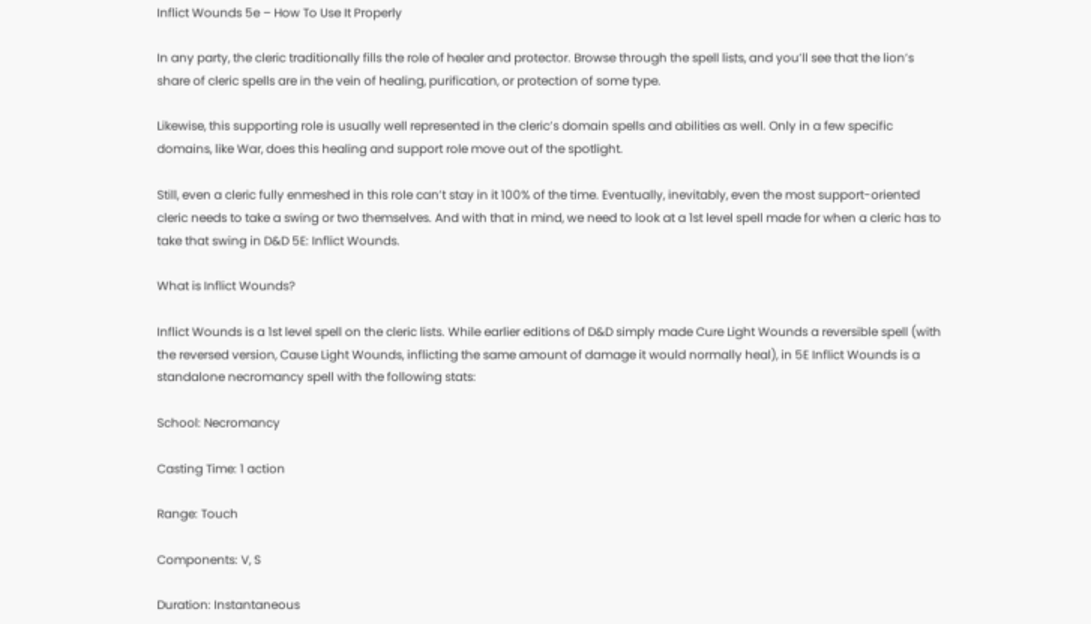Inflict Wounds 5e – How To Use It Properly

In any party, the cleric traditionally fills the role of healer and protector. Browse through the spell lists, and you’ll see that the lion’s share of cleric spells are in the vein of healing, purification, or protection of some type.

Likewise, this supporting role is usually well represented in the cleric’s domain spells and abilities as well. Only in a few specific domains, like War, does this healing and support role move out of the spotlight.

Still, even a cleric fully enmeshed in this role can’t stay in it 100% of the time. Eventually, inevitably, even the most support-oriented cleric needs to take a swing or two themselves. And with that in mind, we need to look at a 1st level spell made for when a cleric has to take that swing in D&D 5E: Inflict Wounds.

What is Inflict Wounds?

Inflict Wounds is a 1st level spell on the cleric lists. While earlier editions of D&D simply made Cure Light Wounds a reversible spell (with the reversed version, Cause Light Wounds, inflicting the same amount of damage it would normally heal), in 5E Inflict Wounds is a standalone necromancy spell with the following stats:

School: Necromancy

Casting Time: 1 action

Range: Touch

Components: V, S

Duration: Instantaneous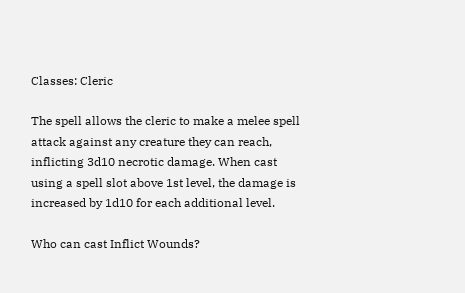Classes: Cleric

The spell allows the cleric to make a melee spell attack against any creature they can reach, inflicting 3d10 necrotic damage. When cast using a spell slot above 1st level, the damage is increased by 1d10 for each additional level.

Who can cast Inflict Wounds?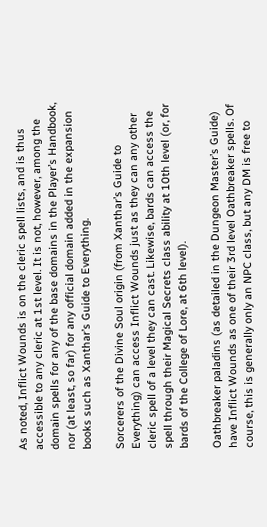As noted, Inflict Wounds is on the cleric spell lists, and is thus accessible to any cleric at 1st level. It is not, however, among the domain spells for any of the base domains in the Player’s Handbook, nor (at least, so far) for any official domain added in the expansion books such as Xanthar’s Guide to Everything.

Sorcerers of the Divine Soul origin (from Xanthar’s Guide to Everything) can access Inflict Wounds just as they can any other cleric spell of a level they can cast. Likewise, bards can access the spell through their Magical Secrets class ability at 10th level (or, for bards of the College of Lore, at 6th level).

Oathbreaker paladins (as detailed in the Dungeon Master’s Guide) have Inflict Wounds as one of their 3rd level Oathbreaker spells. Of course, this is generally only an NPC class, but any DM is free to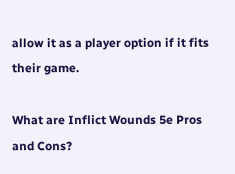allow it as a player option if it fits their game.

What are Inflict Wounds 5e Pros and Cons?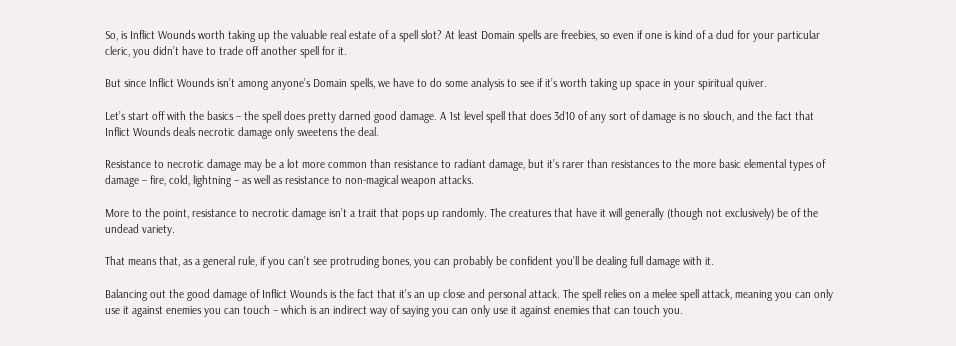So, is Inflict Wounds worth taking up the valuable real estate of a spell slot? At least Domain spells are freebies, so even if one is kind of a dud for your particular cleric, you didn’t have to trade off another spell for it.

But since Inflict Wounds isn’t among anyone’s Domain spells, we have to do some analysis to see if it’s worth taking up space in your spiritual quiver.

Let’s start off with the basics – the spell does pretty darned good damage. A 1st level spell that does 3d10 of any sort of damage is no slouch, and the fact that Inflict Wounds deals necrotic damage only sweetens the deal.

Resistance to necrotic damage may be a lot more common than resistance to radiant damage, but it’s rarer than resistances to the more basic elemental types of damage – fire, cold, lightning – as well as resistance to non-magical weapon attacks.

More to the point, resistance to necrotic damage isn’t a trait that pops up randomly. The creatures that have it will generally (though not exclusively) be of the undead variety.

That means that, as a general rule, if you can’t see protruding bones, you can probably be confident you’ll be dealing full damage with it.

Balancing out the good damage of Inflict Wounds is the fact that it’s an up close and personal attack. The spell relies on a melee spell attack, meaning you can only use it against enemies you can touch – which is an indirect way of saying you can only use it against enemies that can touch you.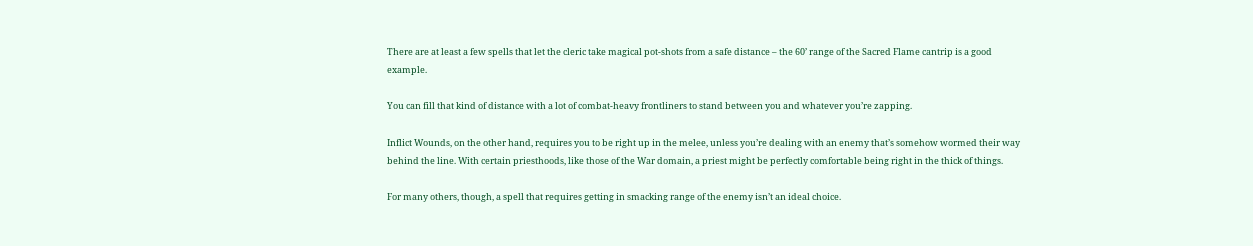There are at least a few spells that let the cleric take magical pot-shots from a safe distance – the 60’ range of the Sacred Flame cantrip is a good example.

You can fill that kind of distance with a lot of combat-heavy frontliners to stand between you and whatever you’re zapping.

Inflict Wounds, on the other hand, requires you to be right up in the melee, unless you’re dealing with an enemy that’s somehow wormed their way behind the line. With certain priesthoods, like those of the War domain, a priest might be perfectly comfortable being right in the thick of things.

For many others, though, a spell that requires getting in smacking range of the enemy isn’t an ideal choice.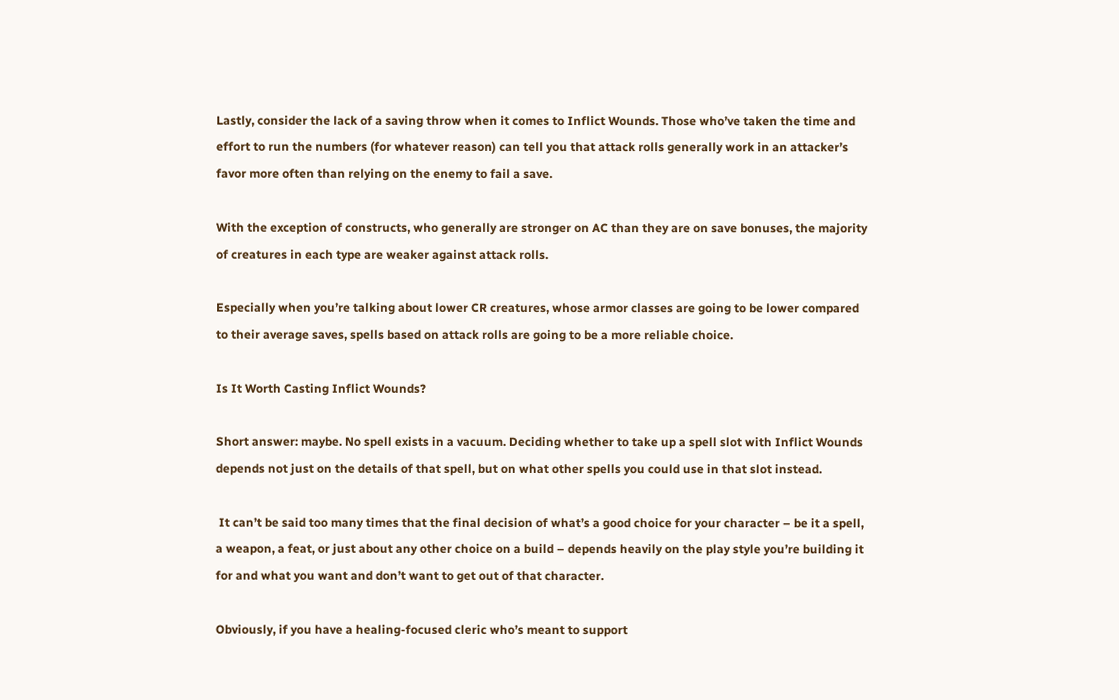Lastly, consider the lack of a saving throw when it comes to Inflict Wounds. Those who’ve taken the time and effort to run the numbers (for whatever reason) can tell you that attack rolls generally work in an attacker’s favor more often than relying on the enemy to fail a save.

With the exception of constructs, who generally are stronger on AC than they are on save bonuses, the majority of creatures in each type are weaker against attack rolls.

Especially when you’re talking about lower CR creatures, whose armor classes are going to be lower compared to their average saves, spells based on attack rolls are going to be a more reliable choice.

Is It Worth Casting Inflict Wounds?

Short answer: maybe. No spell exists in a vacuum. Deciding whether to take up a spell slot with Inflict Wounds depends not just on the details of that spell, but on what other spells you could use in that slot instead.

 It can’t be said too many times that the final decision of what’s a good choice for your character – be it a spell, a weapon, a feat, or just about any other choice on a build – depends heavily on the play style you’re building it for and what you want and don’t want to get out of that character.

Obviously, if you have a healing-focused cleric who’s meant to support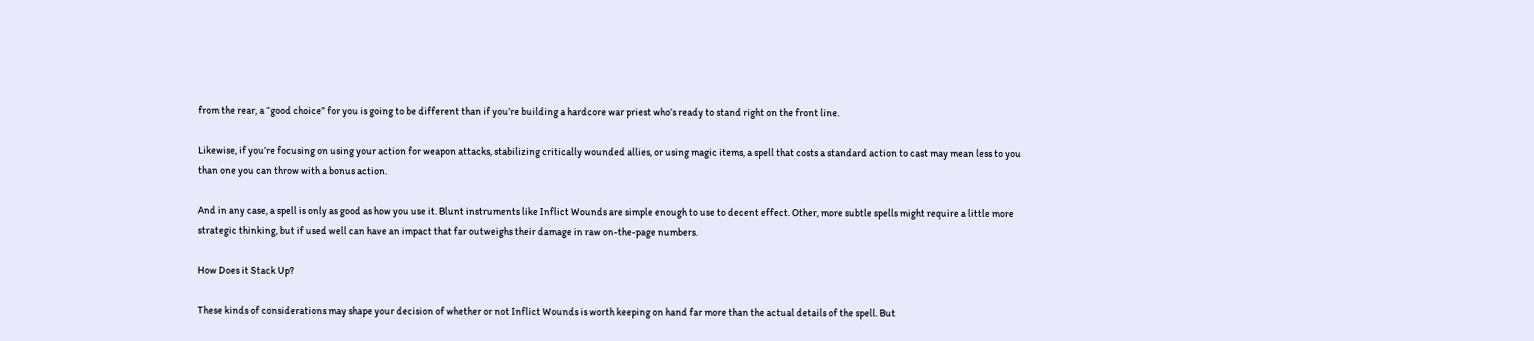from the rear, a “good choice” for you is going to be different than if you’re building a hardcore war priest who’s ready to stand right on the front line.

Likewise, if you’re focusing on using your action for weapon attacks, stabilizing critically wounded allies, or using magic items, a spell that costs a standard action to cast may mean less to you than one you can throw with a bonus action.

And in any case, a spell is only as good as how you use it. Blunt instruments like Inflict Wounds are simple enough to use to decent effect. Other, more subtle spells might require a little more strategic thinking, but if used well can have an impact that far outweighs their damage in raw on-the-page numbers.

How Does it Stack Up?

These kinds of considerations may shape your decision of whether or not Inflict Wounds is worth keeping on hand far more than the actual details of the spell. But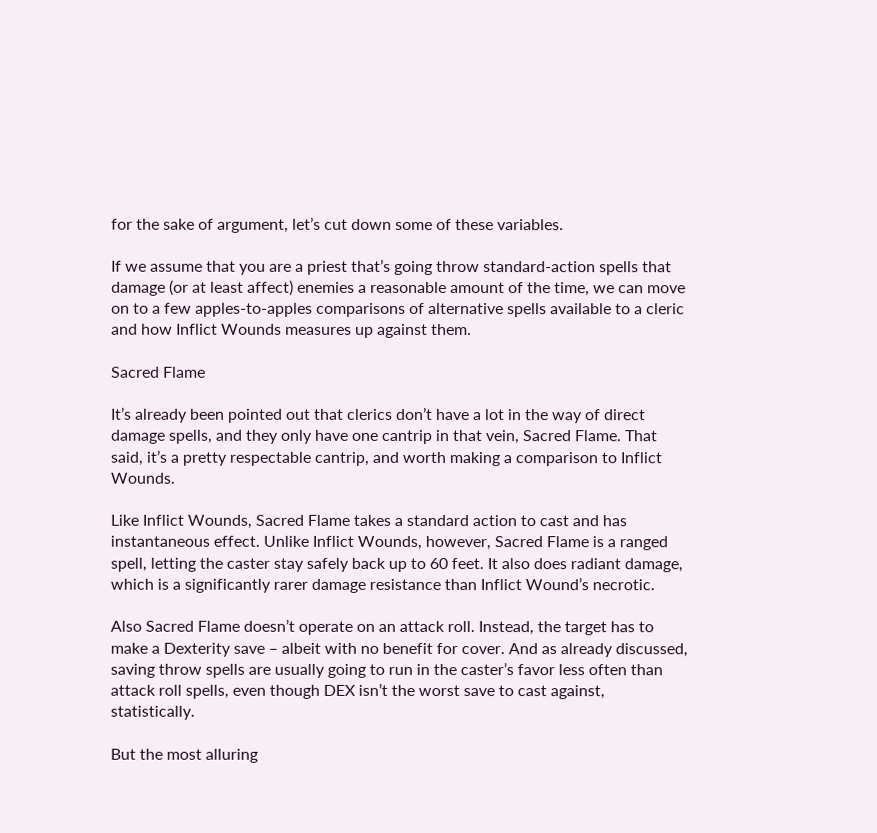for the sake of argument, let’s cut down some of these variables.

If we assume that you are a priest that’s going throw standard-action spells that damage (or at least affect) enemies a reasonable amount of the time, we can move on to a few apples-to-apples comparisons of alternative spells available to a cleric and how Inflict Wounds measures up against them.

Sacred Flame

It’s already been pointed out that clerics don’t have a lot in the way of direct damage spells, and they only have one cantrip in that vein, Sacred Flame. That said, it’s a pretty respectable cantrip, and worth making a comparison to Inflict Wounds.

Like Inflict Wounds, Sacred Flame takes a standard action to cast and has instantaneous effect. Unlike Inflict Wounds, however, Sacred Flame is a ranged spell, letting the caster stay safely back up to 60 feet. It also does radiant damage, which is a significantly rarer damage resistance than Inflict Wound’s necrotic.

Also Sacred Flame doesn’t operate on an attack roll. Instead, the target has to make a Dexterity save – albeit with no benefit for cover. And as already discussed, saving throw spells are usually going to run in the caster’s favor less often than attack roll spells, even though DEX isn’t the worst save to cast against, statistically.

But the most alluring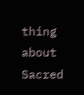thing about Sacred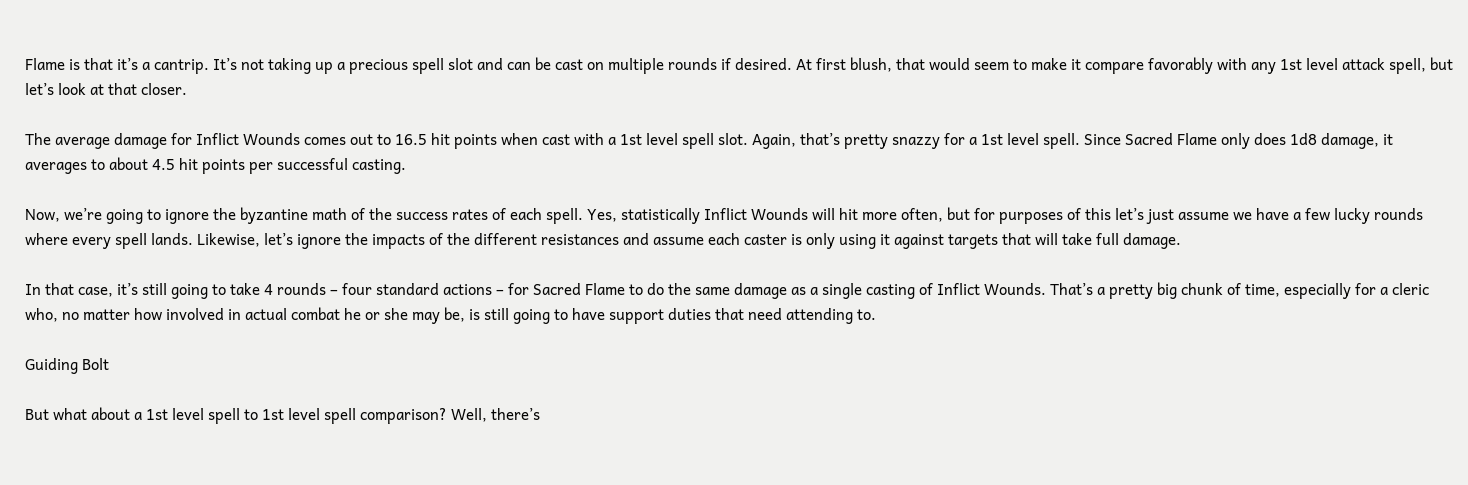Flame is that it’s a cantrip. It’s not taking up a precious spell slot and can be cast on multiple rounds if desired. At first blush, that would seem to make it compare favorably with any 1st level attack spell, but let’s look at that closer.

The average damage for Inflict Wounds comes out to 16.5 hit points when cast with a 1st level spell slot. Again, that’s pretty snazzy for a 1st level spell. Since Sacred Flame only does 1d8 damage, it averages to about 4.5 hit points per successful casting.

Now, we’re going to ignore the byzantine math of the success rates of each spell. Yes, statistically Inflict Wounds will hit more often, but for purposes of this let’s just assume we have a few lucky rounds where every spell lands. Likewise, let’s ignore the impacts of the different resistances and assume each caster is only using it against targets that will take full damage.

In that case, it’s still going to take 4 rounds – four standard actions – for Sacred Flame to do the same damage as a single casting of Inflict Wounds. That’s a pretty big chunk of time, especially for a cleric who, no matter how involved in actual combat he or she may be, is still going to have support duties that need attending to.

Guiding Bolt

But what about a 1st level spell to 1st level spell comparison? Well, there’s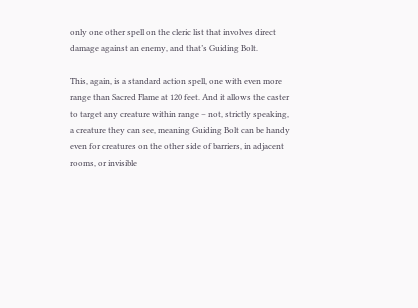only one other spell on the cleric list that involves direct damage against an enemy, and that’s Guiding Bolt.

This, again, is a standard action spell, one with even more range than Sacred Flame at 120 feet. And it allows the caster to target any creature within range – not, strictly speaking, a creature they can see, meaning Guiding Bolt can be handy even for creatures on the other side of barriers, in adjacent rooms, or invisible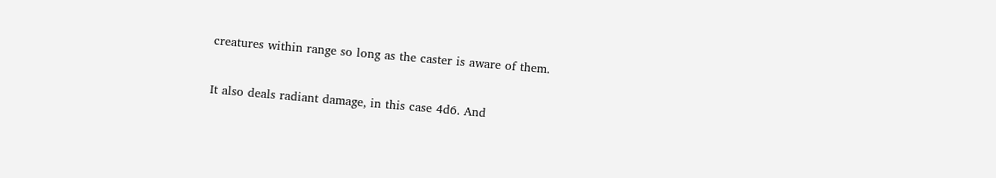creatures within range so long as the caster is aware of them.

It also deals radiant damage, in this case 4d6. And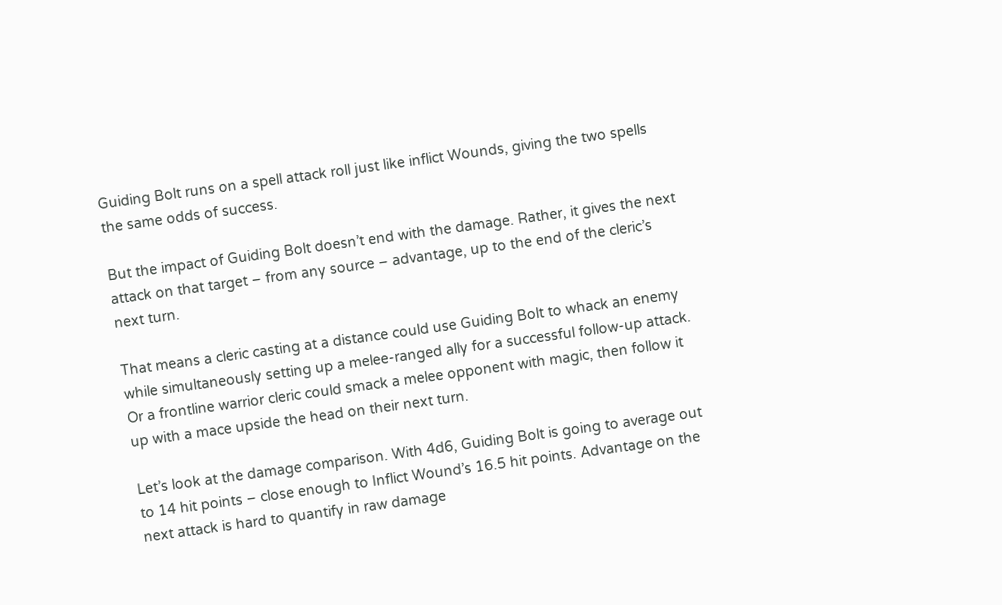Guiding Bolt runs on a spell attack roll just like inflict Wounds, giving the two spells the same odds of success.

But the impact of Guiding Bolt doesn’t end with the damage. Rather, it gives the next attack on that target – from any source – advantage, up to the end of the cleric’s next turn.

That means a cleric casting at a distance could use Guiding Bolt to whack an enemy while simultaneously setting up a melee-ranged ally for a successful follow-up attack. Or a frontline warrior cleric could smack a melee opponent with magic, then follow it up with a mace upside the head on their next turn.

Let’s look at the damage comparison. With 4d6, Guiding Bolt is going to average out to 14 hit points – close enough to Inflict Wound’s 16.5 hit points. Advantage on the next attack is hard to quantify in raw damage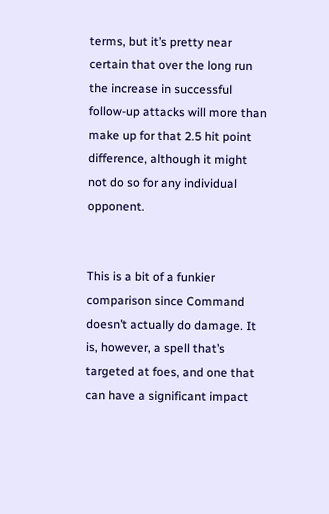terms, but it’s pretty near certain that over the long run the increase in successful follow-up attacks will more than make up for that 2.5 hit point difference, although it might not do so for any individual opponent.


This is a bit of a funkier comparison since Command doesn’t actually do damage. It is, however, a spell that’s targeted at foes, and one that can have a significant impact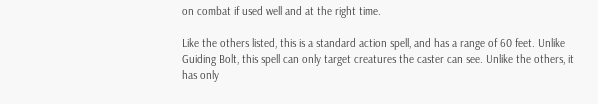on combat if used well and at the right time.

Like the others listed, this is a standard action spell, and has a range of 60 feet. Unlike Guiding Bolt, this spell can only target creatures the caster can see. Unlike the others, it has only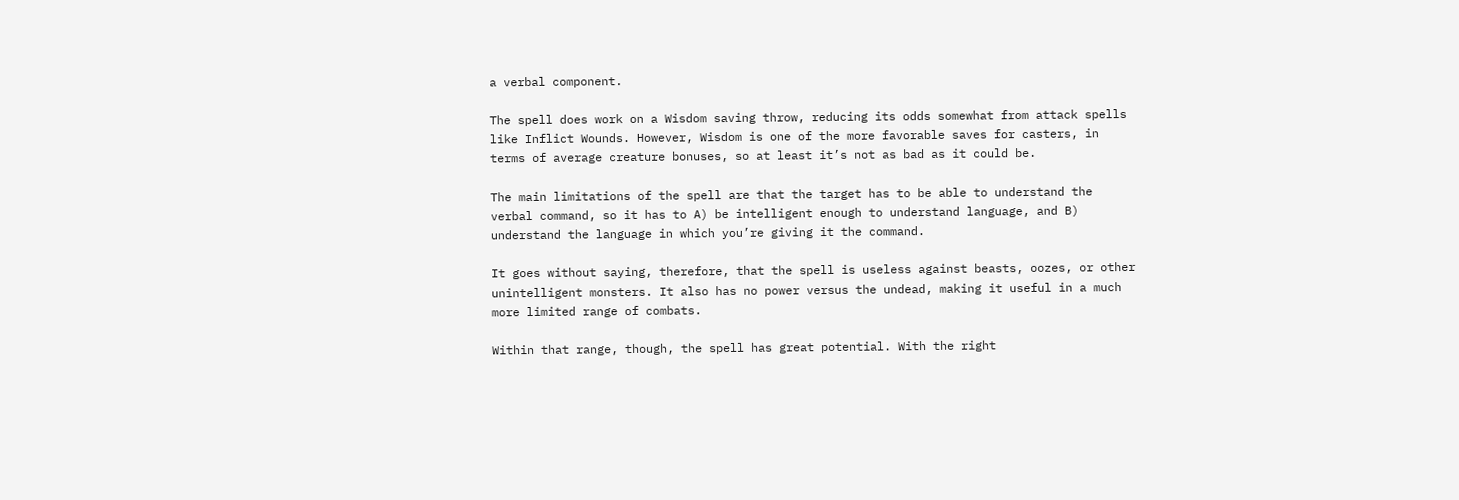a verbal component.

The spell does work on a Wisdom saving throw, reducing its odds somewhat from attack spells like Inflict Wounds. However, Wisdom is one of the more favorable saves for casters, in terms of average creature bonuses, so at least it’s not as bad as it could be.

The main limitations of the spell are that the target has to be able to understand the verbal command, so it has to A) be intelligent enough to understand language, and B) understand the language in which you’re giving it the command.

It goes without saying, therefore, that the spell is useless against beasts, oozes, or other unintelligent monsters. It also has no power versus the undead, making it useful in a much more limited range of combats.

Within that range, though, the spell has great potential. With the right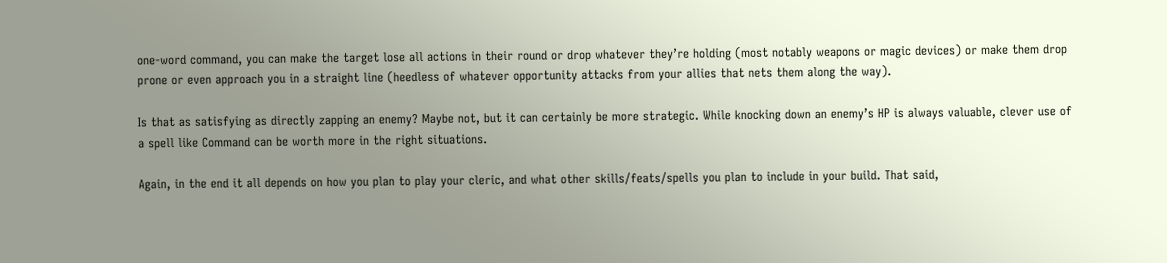one-word command, you can make the target lose all actions in their round or drop whatever they’re holding (most notably weapons or magic devices) or make them drop prone or even approach you in a straight line (heedless of whatever opportunity attacks from your allies that nets them along the way).

Is that as satisfying as directly zapping an enemy? Maybe not, but it can certainly be more strategic. While knocking down an enemy’s HP is always valuable, clever use of a spell like Command can be worth more in the right situations.

Again, in the end it all depends on how you plan to play your cleric, and what other skills/feats/spells you plan to include in your build. That said,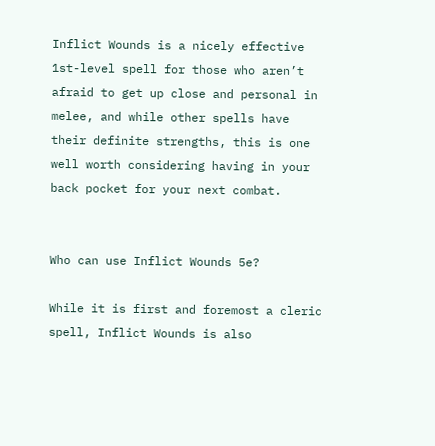Inflict Wounds is a nicely effective 1st-level spell for those who aren’t afraid to get up close and personal in melee, and while other spells have their definite strengths, this is one well worth considering having in your back pocket for your next combat.


Who can use Inflict Wounds 5e?

While it is first and foremost a cleric spell, Inflict Wounds is also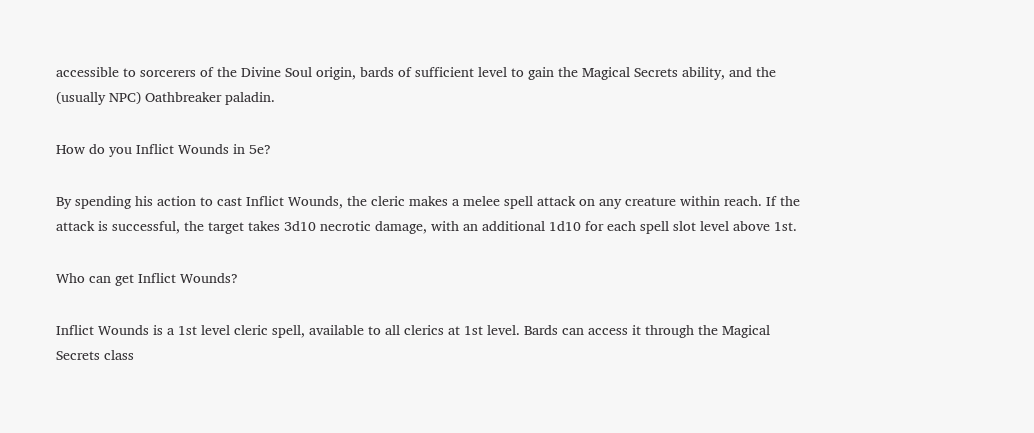accessible to sorcerers of the Divine Soul origin, bards of sufficient level to gain the Magical Secrets ability, and the (usually NPC) Oathbreaker paladin.

How do you Inflict Wounds in 5e?

By spending his action to cast Inflict Wounds, the cleric makes a melee spell attack on any creature within reach. If the attack is successful, the target takes 3d10 necrotic damage, with an additional 1d10 for each spell slot level above 1st.

Who can get Inflict Wounds?

Inflict Wounds is a 1st level cleric spell, available to all clerics at 1st level. Bards can access it through the Magical Secrets class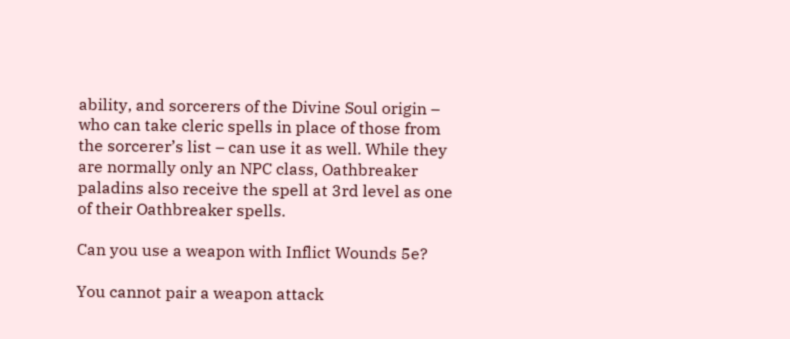ability, and sorcerers of the Divine Soul origin – who can take cleric spells in place of those from the sorcerer’s list – can use it as well. While they are normally only an NPC class, Oathbreaker paladins also receive the spell at 3rd level as one of their Oathbreaker spells.

Can you use a weapon with Inflict Wounds 5e?

You cannot pair a weapon attack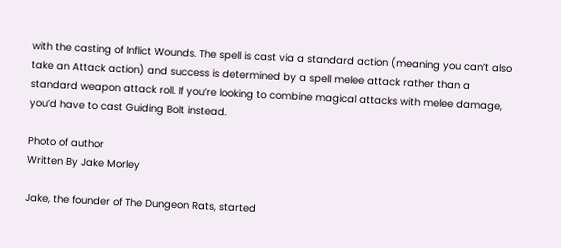with the casting of Inflict Wounds. The spell is cast via a standard action (meaning you can’t also take an Attack action) and success is determined by a spell melee attack rather than a standard weapon attack roll. If you’re looking to combine magical attacks with melee damage, you’d have to cast Guiding Bolt instead.

Photo of author
Written By Jake Morley

Jake, the founder of The Dungeon Rats, started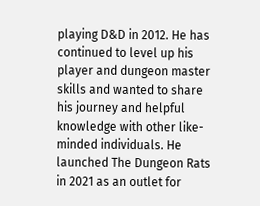playing D&D in 2012. He has continued to level up his player and dungeon master skills and wanted to share his journey and helpful knowledge with other like-minded individuals. He launched The Dungeon Rats in 2021 as an outlet for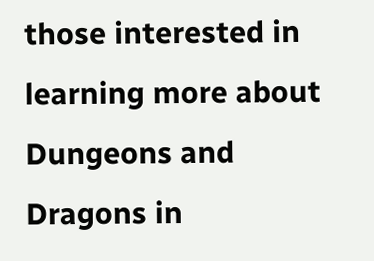those interested in learning more about Dungeons and Dragons in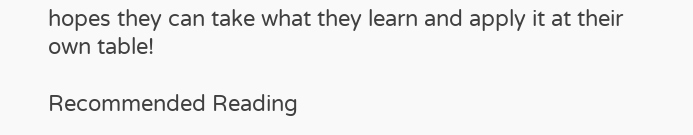hopes they can take what they learn and apply it at their own table!

Recommended Reading